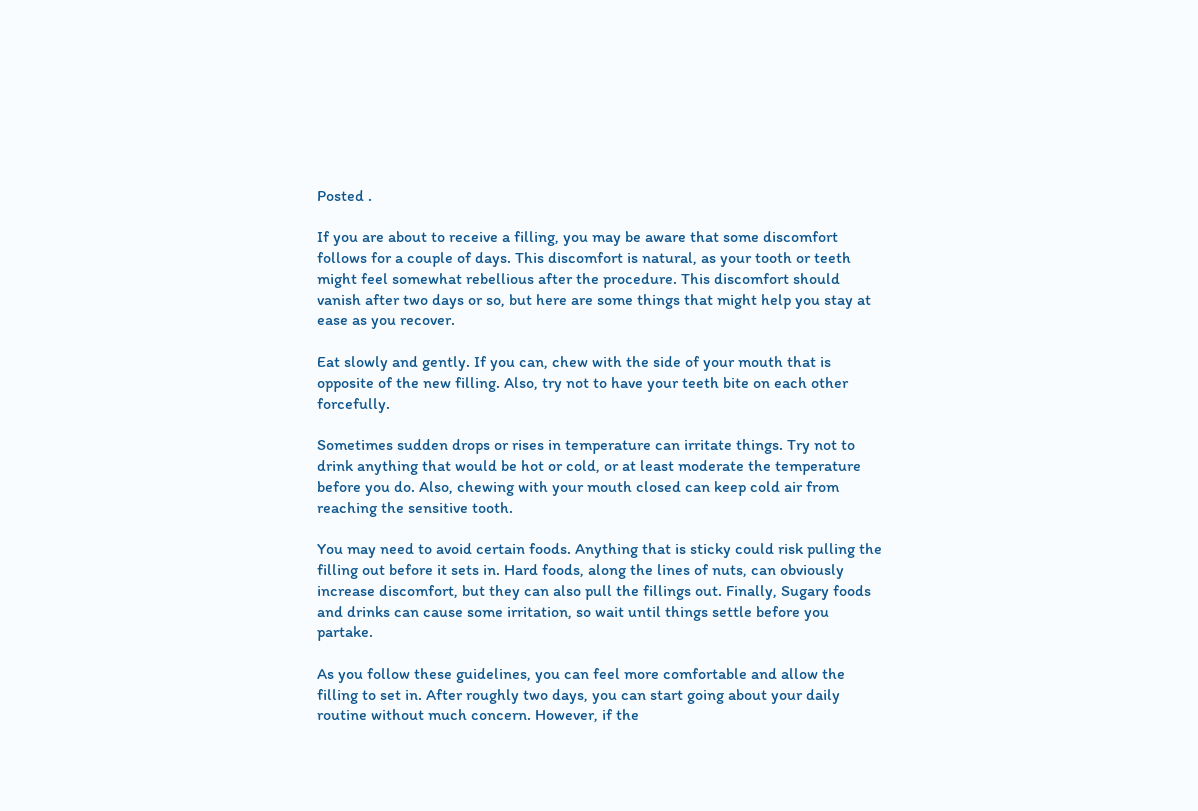Posted .

If you are about to receive a filling, you may be aware that some discomfort follows for a couple of days. This discomfort is natural, as your tooth or teeth might feel somewhat rebellious after the procedure. This discomfort should vanish after two days or so, but here are some things that might help you stay at ease as you recover.

Eat slowly and gently. If you can, chew with the side of your mouth that is opposite of the new filling. Also, try not to have your teeth bite on each other forcefully.

Sometimes sudden drops or rises in temperature can irritate things. Try not to drink anything that would be hot or cold, or at least moderate the temperature before you do. Also, chewing with your mouth closed can keep cold air from reaching the sensitive tooth.

You may need to avoid certain foods. Anything that is sticky could risk pulling the filling out before it sets in. Hard foods, along the lines of nuts, can obviously increase discomfort, but they can also pull the fillings out. Finally, Sugary foods and drinks can cause some irritation, so wait until things settle before you partake.

As you follow these guidelines, you can feel more comfortable and allow the filling to set in. After roughly two days, you can start going about your daily routine without much concern. However, if the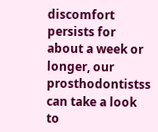discomfort persists for about a week or longer, our prosthodontistss can take a look to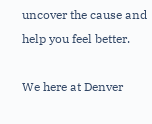uncover the cause and help you feel better.

We here at Denver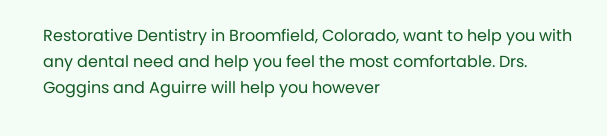Restorative Dentistry in Broomfield, Colorado, want to help you with any dental need and help you feel the most comfortable. Drs. Goggins and Aguirre will help you however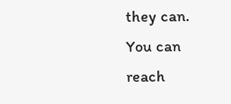they can. You can reach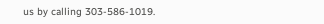us by calling 303-586-1019.